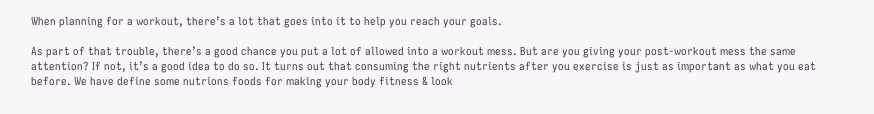When planning for a workout, there’s a lot that goes into it to help you reach your goals.

As part of that trouble, there’s a good chance you put a lot of allowed into a workout mess. But are you giving your post-workout mess the same attention? If not, it’s a good idea to do so. It turns out that consuming the right nutrients after you exercise is just as important as what you eat before. We have define some nutrions foods for making your body fitness & look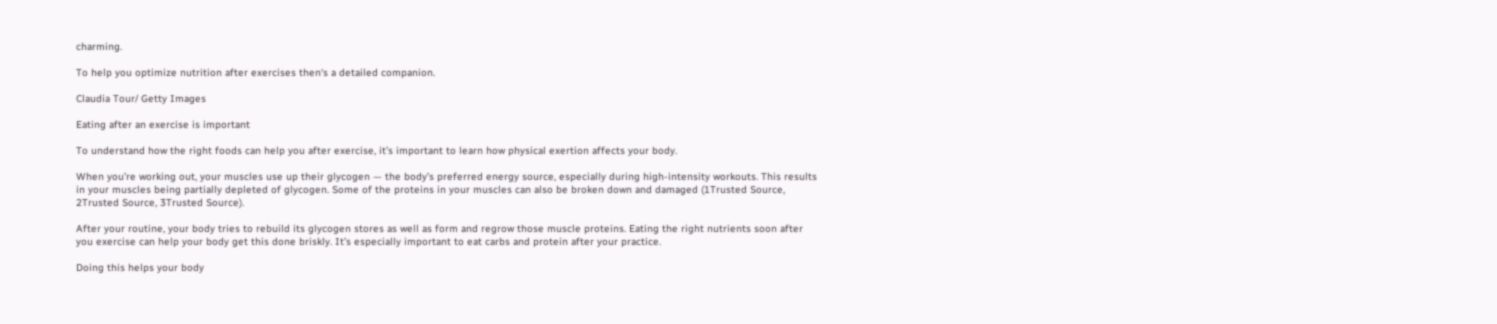charming.

To help you optimize nutrition after exercises then‘s a detailed companion.

Claudia Tour/ Getty Images

Eating after an exercise is important

To understand how the right foods can help you after exercise, it’s important to learn how physical exertion affects your body.

When you’re working out, your muscles use up their glycogen — the body’s preferred energy source, especially during high-intensity workouts. This results in your muscles being partially depleted of glycogen. Some of the proteins in your muscles can also be broken down and damaged (1Trusted Source, 2Trusted Source, 3Trusted Source).

After your routine, your body tries to rebuild its glycogen stores as well as form and regrow those muscle proteins. Eating the right nutrients soon after you exercise can help your body get this done briskly. It’s especially important to eat carbs and protein after your practice.

Doing this helps your body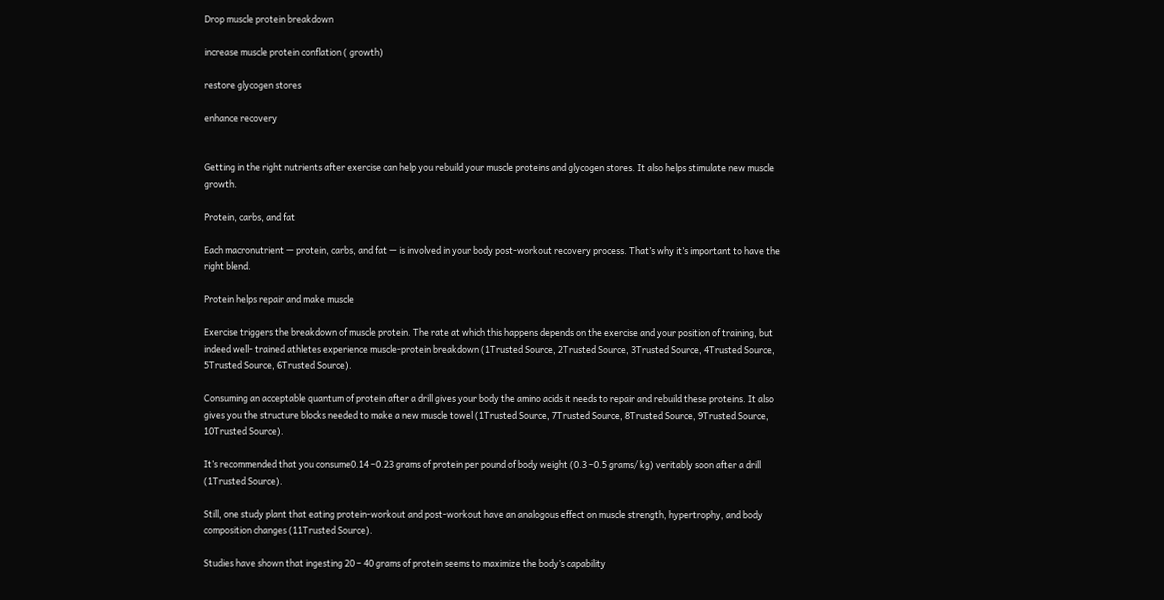Drop muscle protein breakdown

increase muscle protein conflation ( growth)

restore glycogen stores

enhance recovery


Getting in the right nutrients after exercise can help you rebuild your muscle proteins and glycogen stores. It also helps stimulate new muscle growth.

Protein, carbs, and fat

Each macronutrient — protein, carbs, and fat — is involved in your body post-workout recovery process. That’s why it’s important to have the right blend.

Protein helps repair and make muscle

Exercise triggers the breakdown of muscle protein. The rate at which this happens depends on the exercise and your position of training, but indeed well- trained athletes experience muscle-protein breakdown (1Trusted Source, 2Trusted Source, 3Trusted Source, 4Trusted Source, 5Trusted Source, 6Trusted Source).

Consuming an acceptable quantum of protein after a drill gives your body the amino acids it needs to repair and rebuild these proteins. It also gives you the structure blocks needed to make a new muscle towel (1Trusted Source, 7Trusted Source, 8Trusted Source, 9Trusted Source, 10Trusted Source).

It’s recommended that you consume0.14 –0.23 grams of protein per pound of body weight (0.3 –0.5 grams/ kg) veritably soon after a drill (1Trusted Source).

Still, one study plant that eating protein-workout and post-workout have an analogous effect on muscle strength, hypertrophy, and body composition changes (11Trusted Source).

Studies have shown that ingesting 20 – 40 grams of protein seems to maximize the body’s capability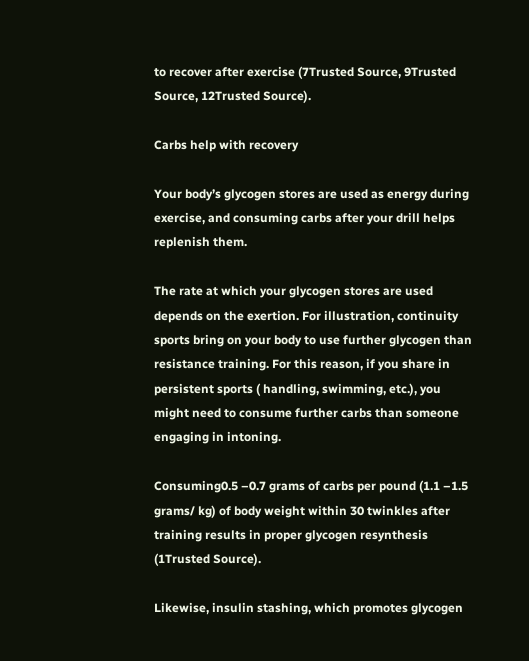to recover after exercise (7Trusted Source, 9Trusted Source, 12Trusted Source).

Carbs help with recovery

Your body’s glycogen stores are used as energy during exercise, and consuming carbs after your drill helps replenish them.

The rate at which your glycogen stores are used depends on the exertion. For illustration, continuity sports bring on your body to use further glycogen than resistance training. For this reason, if you share in persistent sports ( handling, swimming, etc.), you might need to consume further carbs than someone engaging in intoning.

Consuming0.5 –0.7 grams of carbs per pound (1.1 –1.5 grams/ kg) of body weight within 30 twinkles after training results in proper glycogen resynthesis (1Trusted Source).

Likewise, insulin stashing, which promotes glycogen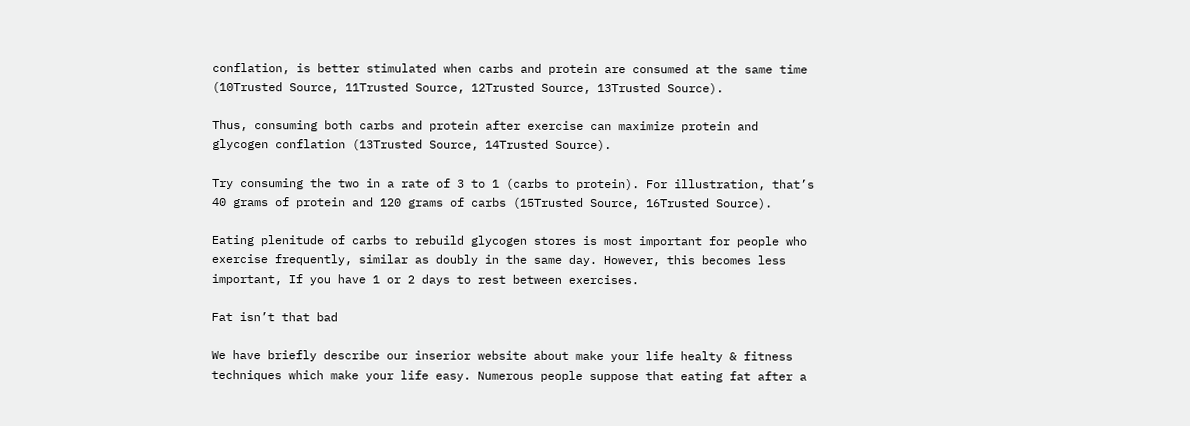conflation, is better stimulated when carbs and protein are consumed at the same time (10Trusted Source, 11Trusted Source, 12Trusted Source, 13Trusted Source).

Thus, consuming both carbs and protein after exercise can maximize protein and glycogen conflation (13Trusted Source, 14Trusted Source).

Try consuming the two in a rate of 3 to 1 (carbs to protein). For illustration, that’s 40 grams of protein and 120 grams of carbs (15Trusted Source, 16Trusted Source).

Eating plenitude of carbs to rebuild glycogen stores is most important for people who exercise frequently, similar as doubly in the same day. However, this becomes less important, If you have 1 or 2 days to rest between exercises.

Fat isn’t that bad

We have briefly describe our inserior website about make your life healty & fitness techniques which make your life easy. Numerous people suppose that eating fat after a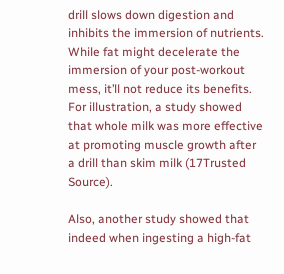drill slows down digestion and inhibits the immersion of nutrients. While fat might decelerate the immersion of your post-workout mess, it’ll not reduce its benefits. For illustration, a study showed that whole milk was more effective at promoting muscle growth after a drill than skim milk (17Trusted Source).

Also, another study showed that indeed when ingesting a high-fat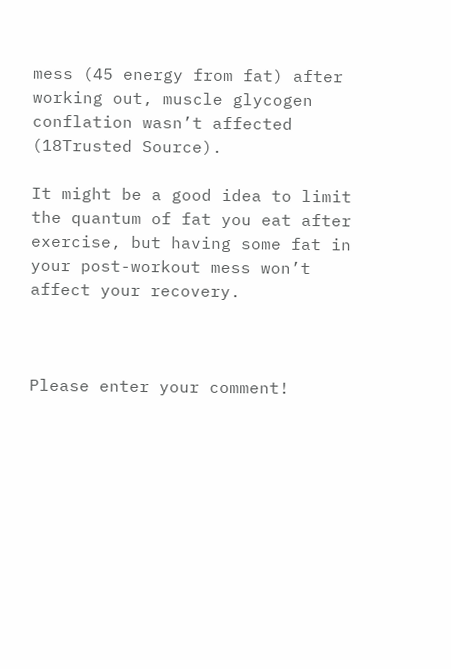mess (45 energy from fat) after working out, muscle glycogen conflation wasn’t affected (18Trusted Source).

It might be a good idea to limit the quantum of fat you eat after exercise, but having some fat in your post-workout mess won’t affect your recovery.



Please enter your comment!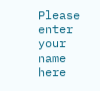Please enter your name here